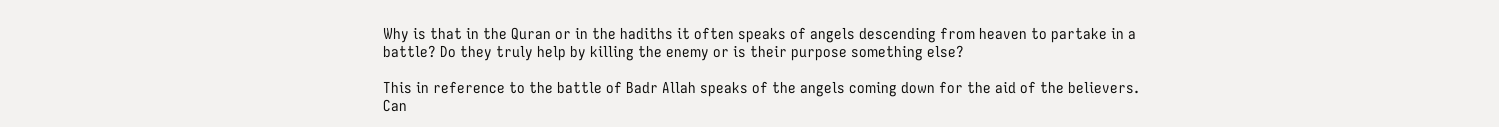Why is that in the Quran or in the hadiths it often speaks of angels descending from heaven to partake in a battle? Do they truly help by killing the enemy or is their purpose something else?

This in reference to the battle of Badr Allah speaks of the angels coming down for the aid of the believers. Can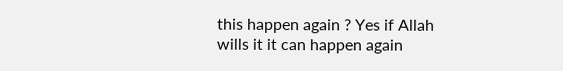this happen again ? Yes if Allah wills it it can happen again